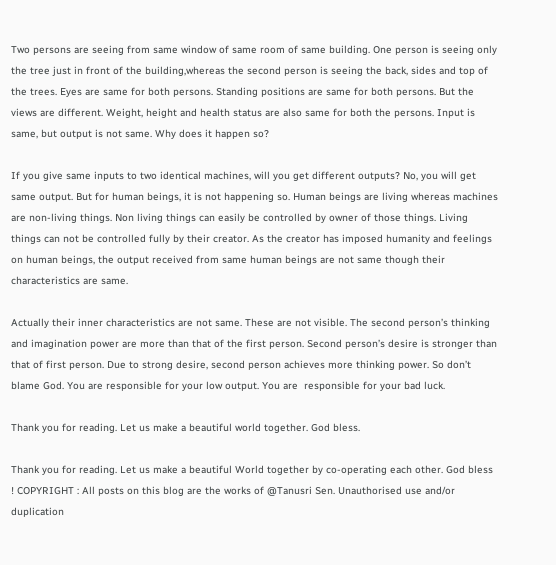Two persons are seeing from same window of same room of same building. One person is seeing only the tree just in front of the building,whereas the second person is seeing the back, sides and top of the trees. Eyes are same for both persons. Standing positions are same for both persons. But the views are different. Weight, height and health status are also same for both the persons. Input is same, but output is not same. Why does it happen so?

If you give same inputs to two identical machines, will you get different outputs? No, you will get same output. But for human beings, it is not happening so. Human beings are living whereas machines are non-living things. Non living things can easily be controlled by owner of those things. Living things can not be controlled fully by their creator. As the creator has imposed humanity and feelings on human beings, the output received from same human beings are not same though their characteristics are same.

Actually their inner characteristics are not same. These are not visible. The second person’s thinking and imagination power are more than that of the first person. Second person’s desire is stronger than that of first person. Due to strong desire, second person achieves more thinking power. So don’t blame God. You are responsible for your low output. You are  responsible for your bad luck.

Thank you for reading. Let us make a beautiful world together. God bless.

Thank you for reading. Let us make a beautiful World together by co-operating each other. God bless ! COPYRIGHT : All posts on this blog are the works of @Tanusri Sen. Unauthorised use and/or duplication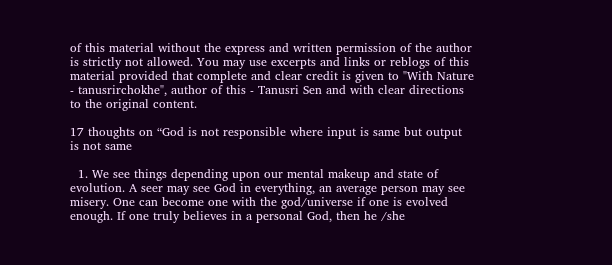of this material without the express and written permission of the author is strictly not allowed. You may use excerpts and links or reblogs of this material provided that complete and clear credit is given to "With Nature - tanusrirchokhe", author of this - Tanusri Sen and with clear directions to the original content.

17 thoughts on “God is not responsible where input is same but output is not same

  1. We see things depending upon our mental makeup and state of evolution. A seer may see God in everything, an average person may see misery. One can become one with the god/universe if one is evolved enough. If one truly believes in a personal God, then he /she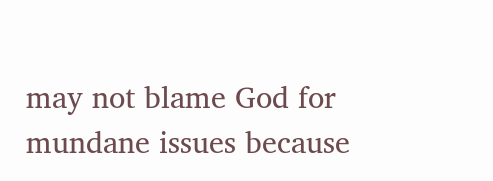may not blame God for mundane issues because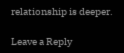relationship is deeper.

Leave a Reply